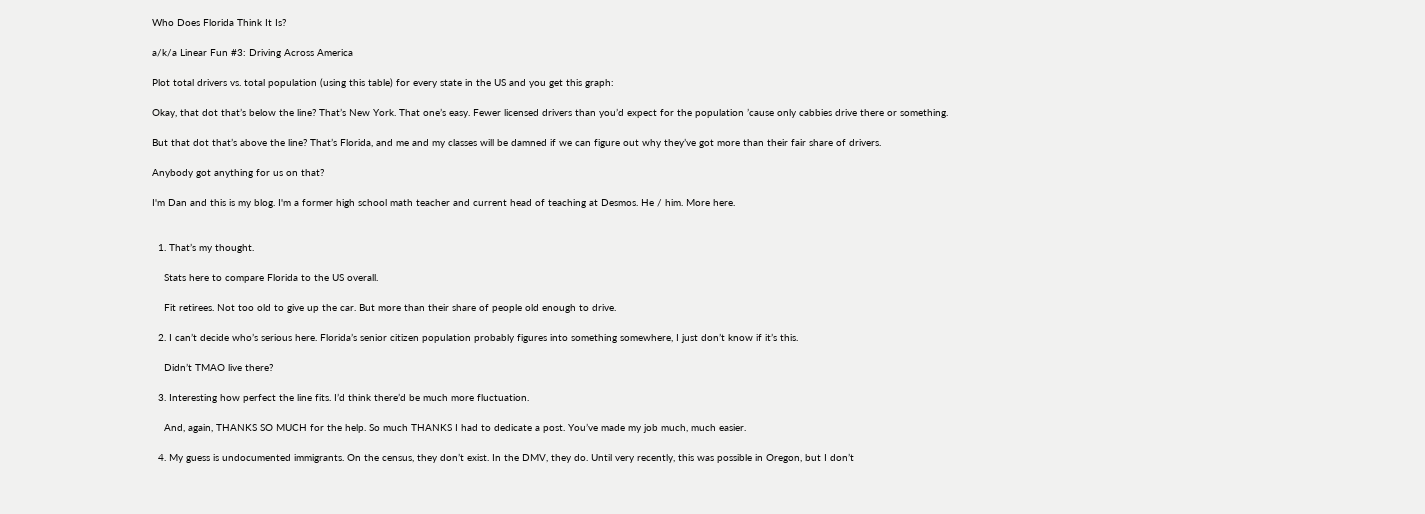Who Does Florida Think It Is?

a/k/a Linear Fun #3: Driving Across America

Plot total drivers vs. total population (using this table) for every state in the US and you get this graph:

Okay, that dot that’s below the line? That’s New York. That one’s easy. Fewer licensed drivers than you’d expect for the population ’cause only cabbies drive there or something.

But that dot that’s above the line? That’s Florida, and me and my classes will be damned if we can figure out why they’ve got more than their fair share of drivers.

Anybody got anything for us on that?

I'm Dan and this is my blog. I'm a former high school math teacher and current head of teaching at Desmos. He / him. More here.


  1. That’s my thought.

    Stats here to compare Florida to the US overall.

    Fit retirees. Not too old to give up the car. But more than their share of people old enough to drive.

  2. I can’t decide who’s serious here. Florida’s senior citizen population probably figures into something somewhere, I just don’t know if it’s this.

    Didn’t TMAO live there?

  3. Interesting how perfect the line fits. I’d think there’d be much more fluctuation.

    And, again, THANKS SO MUCH for the help. So much THANKS I had to dedicate a post. You’ve made my job much, much easier.

  4. My guess is undocumented immigrants. On the census, they don’t exist. In the DMV, they do. Until very recently, this was possible in Oregon, but I don’t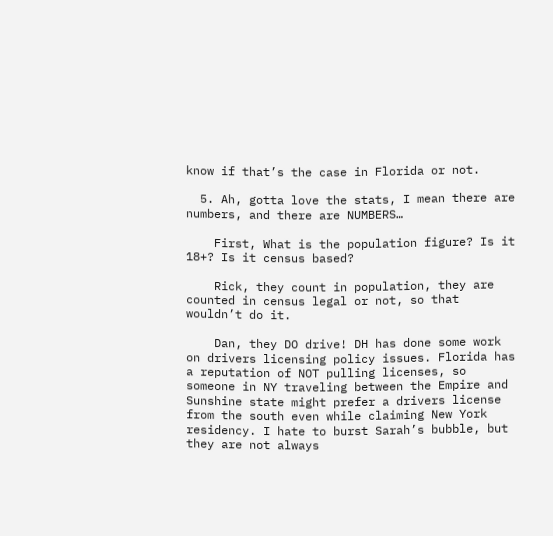know if that’s the case in Florida or not.

  5. Ah, gotta love the stats, I mean there are numbers, and there are NUMBERS…

    First, What is the population figure? Is it 18+? Is it census based?

    Rick, they count in population, they are counted in census legal or not, so that wouldn’t do it.

    Dan, they DO drive! DH has done some work on drivers licensing policy issues. Florida has a reputation of NOT pulling licenses, so someone in NY traveling between the Empire and Sunshine state might prefer a drivers license from the south even while claiming New York residency. I hate to burst Sarah’s bubble, but they are not always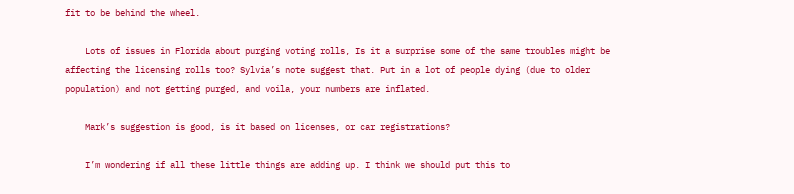fit to be behind the wheel.

    Lots of issues in Florida about purging voting rolls, Is it a surprise some of the same troubles might be affecting the licensing rolls too? Sylvia’s note suggest that. Put in a lot of people dying (due to older population) and not getting purged, and voila, your numbers are inflated.

    Mark’s suggestion is good, is it based on licenses, or car registrations?

    I’m wondering if all these little things are adding up. I think we should put this to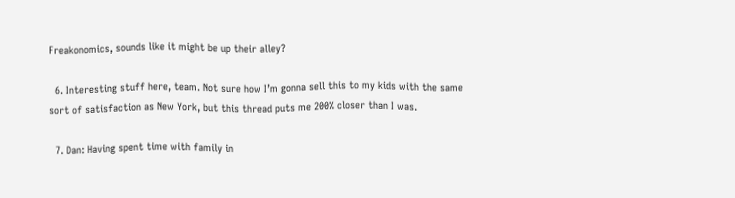Freakonomics, sounds like it might be up their alley?

  6. Interesting stuff here, team. Not sure how I’m gonna sell this to my kids with the same sort of satisfaction as New York, but this thread puts me 200% closer than I was.

  7. Dan: Having spent time with family in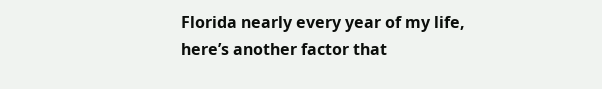Florida nearly every year of my life, here’s another factor that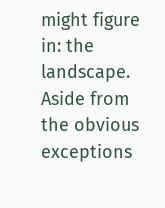might figure in: the landscape. Aside from the obvious exceptions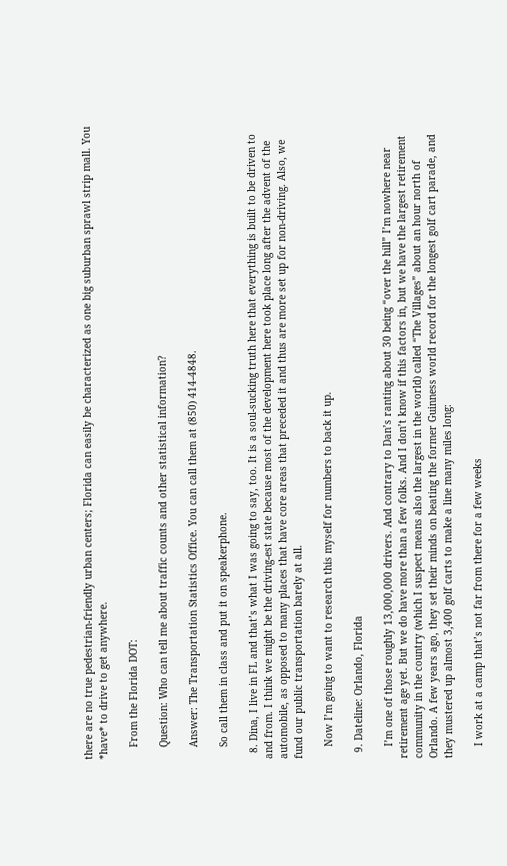there are no true pedestrian-friendly urban centers; Florida can easily be characterized as one big suburban sprawl strip mall. You *have* to drive to get anywhere.

    From the Florida DOT:

    Question: Who can tell me about traffic counts and other statistical information?

    Answer: The Transportation Statistics Office. You can call them at (850) 414-4848.

    So call them in class and put it on speakerphone.

  8. Dina, I live in FL and that’s what I was going to say, too. It is a soul-sucking truth here that everything is built to be driven to and from. I think we might be the driving-est state because most of the development here took place long after the advent of the automobile, as opposed to many places that have core areas that preceded it and thus are more set up for non-driving. Also, we fund our public transportation barely at all.

    Now I’m going to want to research this myself for numbers to back it up.

  9. Dateline: Orlando, Florida

    I’m one of those roughly 13,000,000 drivers. And contrary to Dan’s ranting about 30 being “over the hill” I’m nowhere near retirement age yet. But we do have more than a few folks. And I don’t know if this factors in, but we have the largest retirement community in the country (which I suspect means also the largest in the world) called “The Villages” about an hour north of Orlando. A few years ago, they set their minds on beating the former Guinness world record for the longest golf cart parade, and they mustered up almost 3,400 golf carts to make a line many miles long:

    I work at a camp that’s not far from there for a few weeks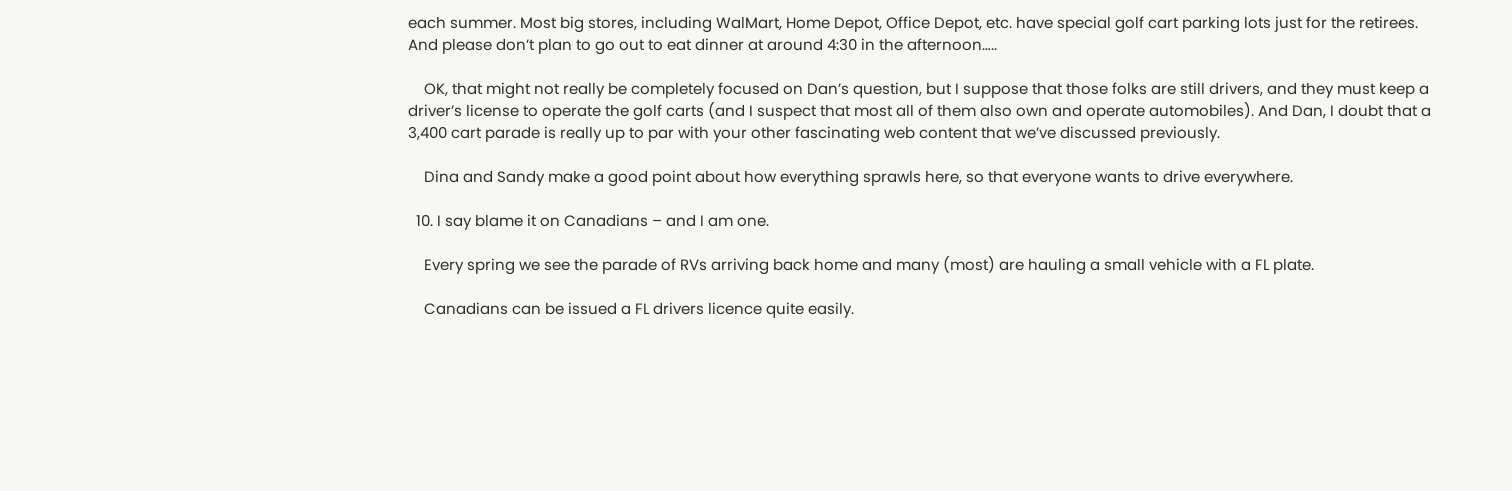each summer. Most big stores, including WalMart, Home Depot, Office Depot, etc. have special golf cart parking lots just for the retirees. And please don’t plan to go out to eat dinner at around 4:30 in the afternoon…..

    OK, that might not really be completely focused on Dan’s question, but I suppose that those folks are still drivers, and they must keep a driver’s license to operate the golf carts (and I suspect that most all of them also own and operate automobiles). And Dan, I doubt that a 3,400 cart parade is really up to par with your other fascinating web content that we’ve discussed previously.

    Dina and Sandy make a good point about how everything sprawls here, so that everyone wants to drive everywhere.

  10. I say blame it on Canadians – and I am one.

    Every spring we see the parade of RVs arriving back home and many (most) are hauling a small vehicle with a FL plate.

    Canadians can be issued a FL drivers licence quite easily.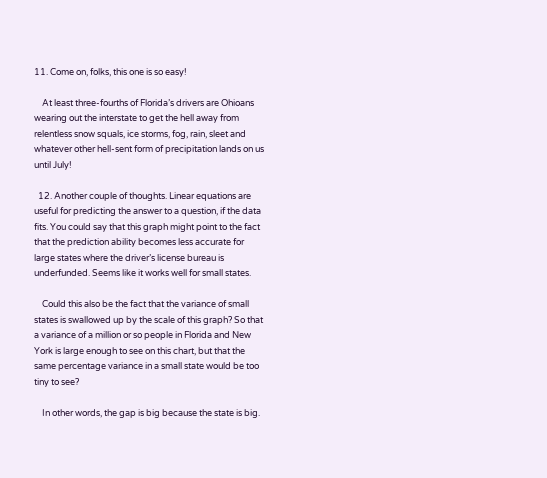11. Come on, folks, this one is so easy!

    At least three-fourths of Florida’s drivers are Ohioans wearing out the interstate to get the hell away from relentless snow squals, ice storms, fog, rain, sleet and whatever other hell-sent form of precipitation lands on us until July!

  12. Another couple of thoughts. Linear equations are useful for predicting the answer to a question, if the data fits. You could say that this graph might point to the fact that the prediction ability becomes less accurate for large states where the driver’s license bureau is underfunded. Seems like it works well for small states.

    Could this also be the fact that the variance of small states is swallowed up by the scale of this graph? So that a variance of a million or so people in Florida and New York is large enough to see on this chart, but that the same percentage variance in a small state would be too tiny to see?

    In other words, the gap is big because the state is big.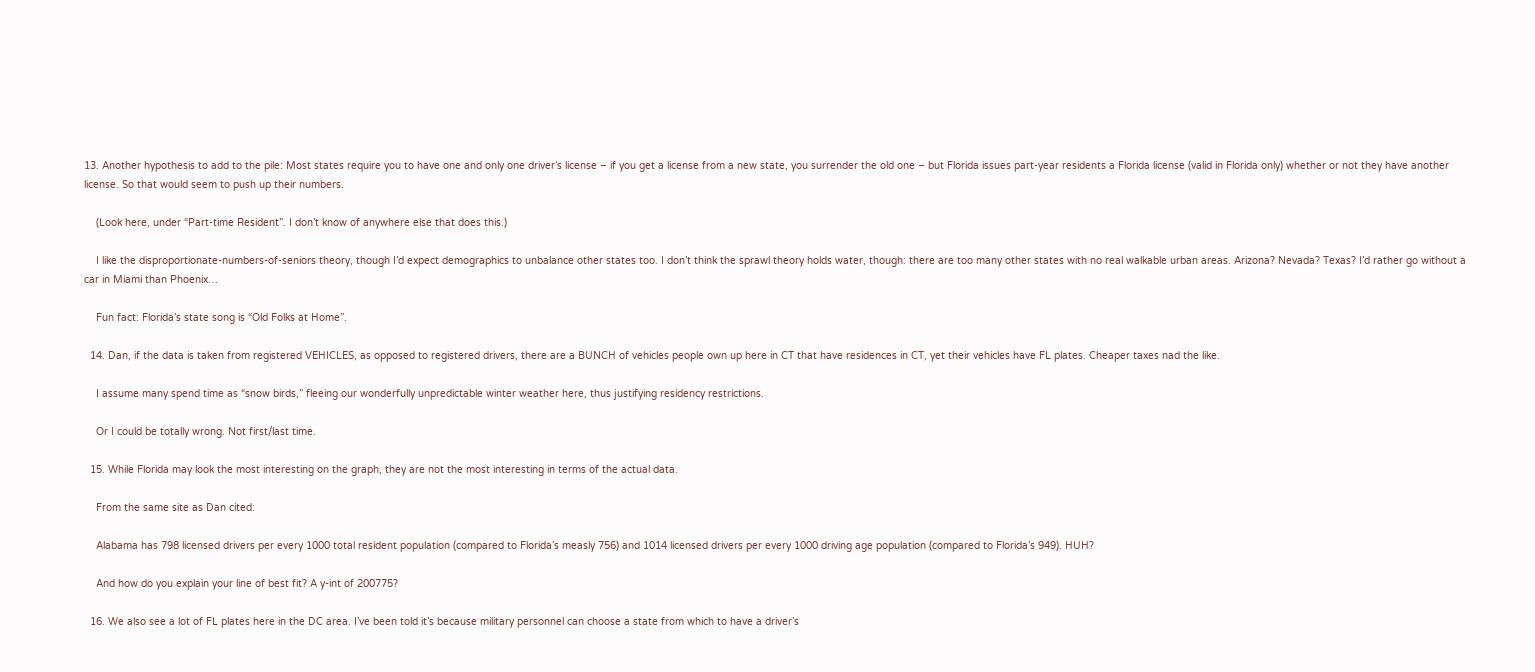13. Another hypothesis to add to the pile: Most states require you to have one and only one driver’s license – if you get a license from a new state, you surrender the old one – but Florida issues part-year residents a Florida license (valid in Florida only) whether or not they have another license. So that would seem to push up their numbers.

    (Look here, under “Part-time Resident”. I don’t know of anywhere else that does this.)

    I like the disproportionate-numbers-of-seniors theory, though I’d expect demographics to unbalance other states too. I don’t think the sprawl theory holds water, though: there are too many other states with no real walkable urban areas. Arizona? Nevada? Texas? I’d rather go without a car in Miami than Phoenix…

    Fun fact: Florida’s state song is “Old Folks at Home”.

  14. Dan, if the data is taken from registered VEHICLES, as opposed to registered drivers, there are a BUNCH of vehicles people own up here in CT that have residences in CT, yet their vehicles have FL plates. Cheaper taxes nad the like.

    I assume many spend time as “snow birds,” fleeing our wonderfully unpredictable winter weather here, thus justifying residency restrictions.

    Or I could be totally wrong. Not first/last time.

  15. While Florida may look the most interesting on the graph, they are not the most interesting in terms of the actual data.

    From the same site as Dan cited:

    Alabama has 798 licensed drivers per every 1000 total resident population (compared to Florida’s measly 756) and 1014 licensed drivers per every 1000 driving age population (compared to Florida’s 949). HUH?

    And how do you explain your line of best fit? A y-int of 200775?

  16. We also see a lot of FL plates here in the DC area. I’ve been told it’s because military personnel can choose a state from which to have a driver’s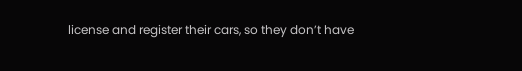license and register their cars, so they don’t have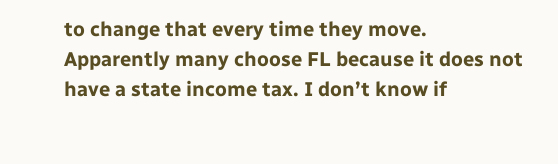to change that every time they move. Apparently many choose FL because it does not have a state income tax. I don’t know if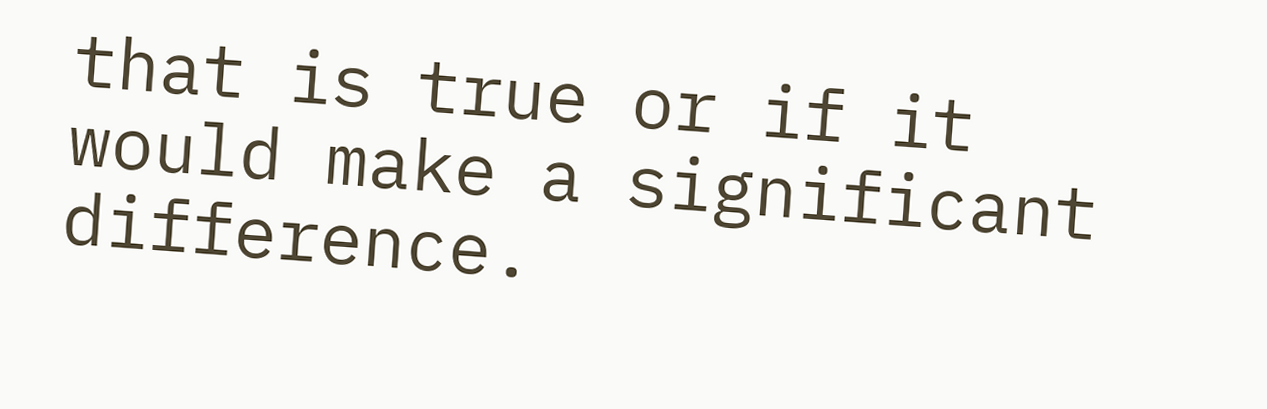that is true or if it would make a significant difference.